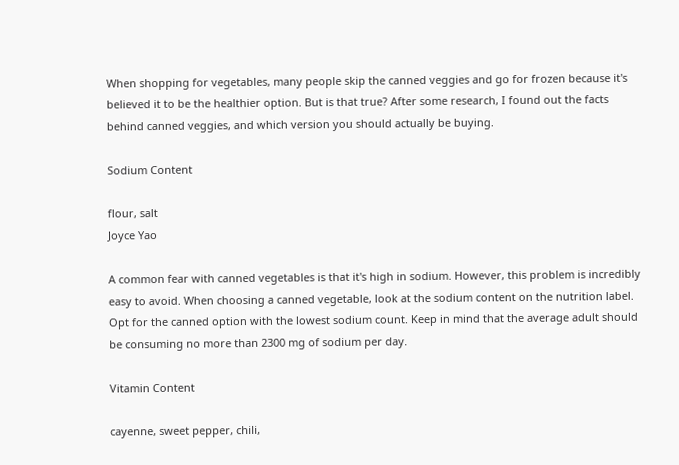When shopping for vegetables, many people skip the canned veggies and go for frozen because it's believed it to be the healthier option. But is that true? After some research, I found out the facts behind canned veggies, and which version you should actually be buying.

Sodium Content

flour, salt
Joyce Yao

A common fear with canned vegetables is that it's high in sodium. However, this problem is incredibly easy to avoid. When choosing a canned vegetable, look at the sodium content on the nutrition label. Opt for the canned option with the lowest sodium count. Keep in mind that the average adult should be consuming no more than 2300 mg of sodium per day.

Vitamin Content

cayenne, sweet pepper, chili,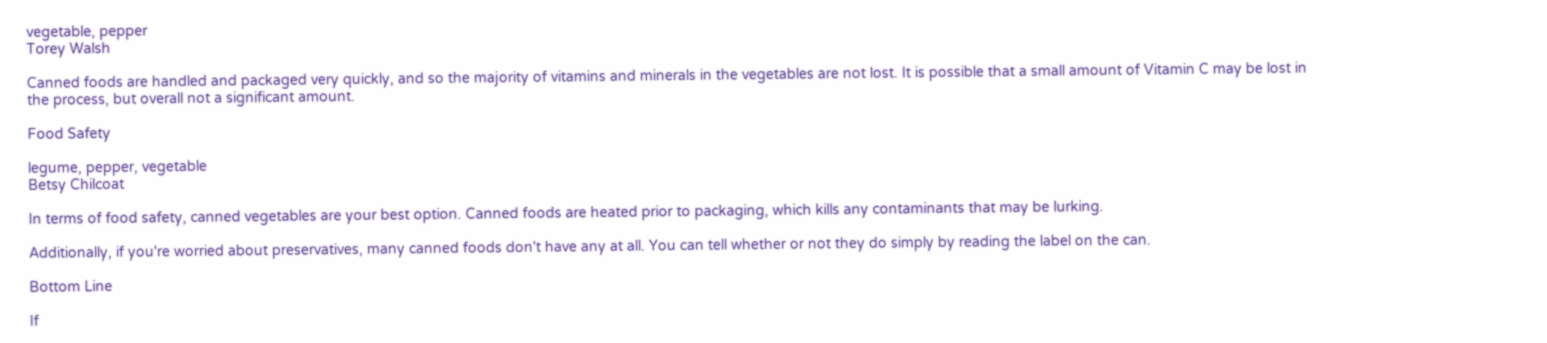vegetable, pepper
Torey Walsh

Canned foods are handled and packaged very quickly, and so the majority of vitamins and minerals in the vegetables are not lost. It is possible that a small amount of Vitamin C may be lost in the process, but overall not a significant amount.

Food Safety

legume, pepper, vegetable
Betsy Chilcoat

In terms of food safety, canned vegetables are your best option. Canned foods are heated prior to packaging, which kills any contaminants that may be lurking.

Additionally, if you're worried about preservatives, many canned foods don't have any at all. You can tell whether or not they do simply by reading the label on the can.

Bottom Line

If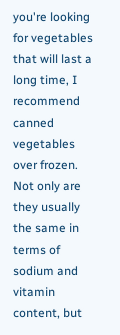you're looking for vegetables that will last a long time, I recommend canned vegetables over frozen. Not only are they usually the same in terms of sodium and vitamin content, but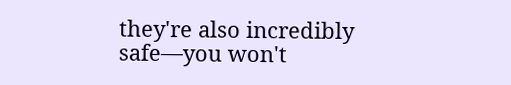they're also incredibly safe—you won't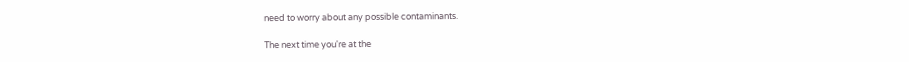need to worry about any possible contaminants.

The next time you're at the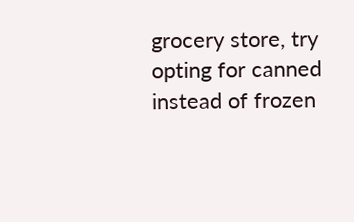grocery store, try opting for canned instead of frozen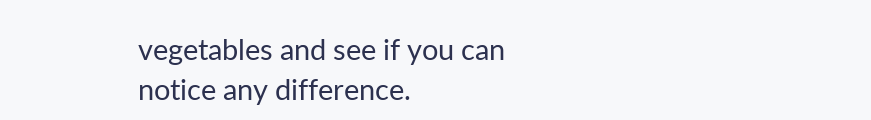vegetables and see if you can notice any difference.